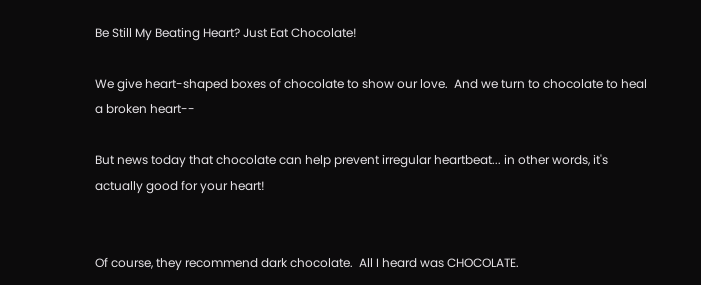Be Still My Beating Heart? Just Eat Chocolate!

We give heart-shaped boxes of chocolate to show our love.  And we turn to chocolate to heal a broken heart--

But news today that chocolate can help prevent irregular heartbeat... in other words, it's actually good for your heart!


Of course, they recommend dark chocolate.  All I heard was CHOCOLATE.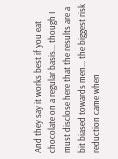And they say it works best if you eat chocolate on a regular basis... though I must disclose here that the results are a bit biased towards men... the biggest risk reduction came when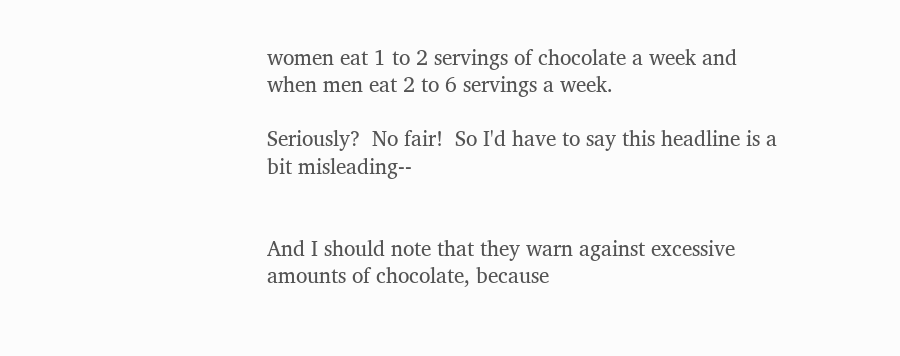women eat 1 to 2 servings of chocolate a week and when men eat 2 to 6 servings a week.

Seriously?  No fair!  So I'd have to say this headline is a bit misleading--


And I should note that they warn against excessive amounts of chocolate, because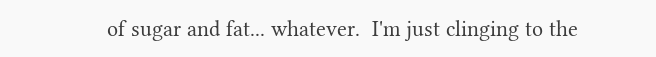of sugar and fat... whatever.  I'm just clinging to the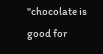"chocolate is good for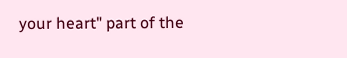your heart" part of the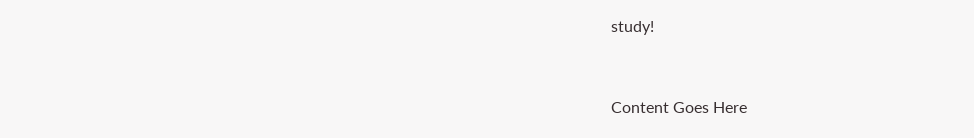study!


Content Goes Here